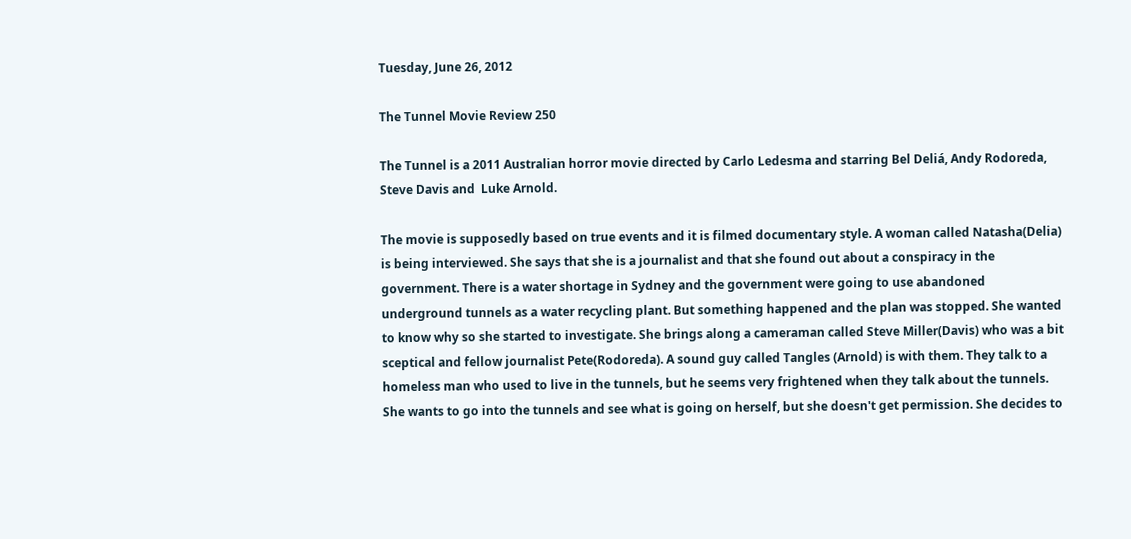Tuesday, June 26, 2012

The Tunnel Movie Review 250

The Tunnel is a 2011 Australian horror movie directed by Carlo Ledesma and starring Bel Deliá, Andy Rodoreda, Steve Davis and  Luke Arnold.

The movie is supposedly based on true events and it is filmed documentary style. A woman called Natasha(Delia) is being interviewed. She says that she is a journalist and that she found out about a conspiracy in the government. There is a water shortage in Sydney and the government were going to use abandoned underground tunnels as a water recycling plant. But something happened and the plan was stopped. She wanted to know why so she started to investigate. She brings along a cameraman called Steve Miller(Davis) who was a bit sceptical and fellow journalist Pete(Rodoreda). A sound guy called Tangles (Arnold) is with them. They talk to a homeless man who used to live in the tunnels, but he seems very frightened when they talk about the tunnels. She wants to go into the tunnels and see what is going on herself, but she doesn't get permission. She decides to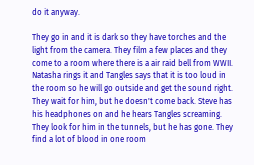do it anyway.

They go in and it is dark so they have torches and the light from the camera. They film a few places and they come to a room where there is a air raid bell from WWII. Natasha rings it and Tangles says that it is too loud in the room so he will go outside and get the sound right. They wait for him, but he doesn't come back. Steve has his headphones on and he hears Tangles screaming.  They look for him in the tunnels, but he has gone. They find a lot of blood in one room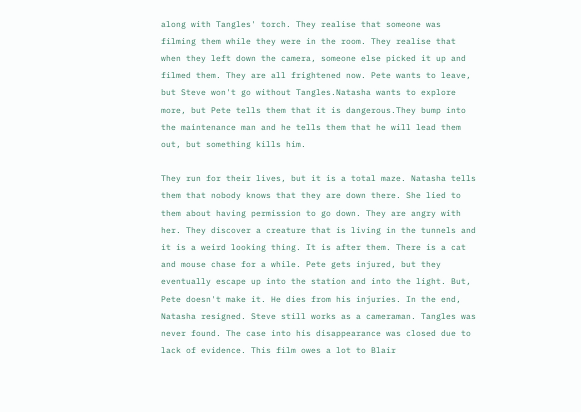along with Tangles' torch. They realise that someone was filming them while they were in the room. They realise that when they left down the camera, someone else picked it up and filmed them. They are all frightened now. Pete wants to leave, but Steve won't go without Tangles.Natasha wants to explore more, but Pete tells them that it is dangerous.They bump into the maintenance man and he tells them that he will lead them out, but something kills him.

They run for their lives, but it is a total maze. Natasha tells them that nobody knows that they are down there. She lied to them about having permission to go down. They are angry with her. They discover a creature that is living in the tunnels and it is a weird looking thing. It is after them. There is a cat and mouse chase for a while. Pete gets injured, but they eventually escape up into the station and into the light. But, Pete doesn't make it. He dies from his injuries. In the end, Natasha resigned. Steve still works as a cameraman. Tangles was never found. The case into his disappearance was closed due to lack of evidence. This film owes a lot to Blair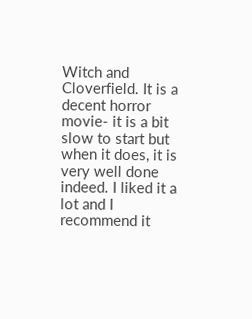Witch and Cloverfield. It is a decent horror movie- it is a bit slow to start but when it does, it is very well done indeed. I liked it a lot and I recommend it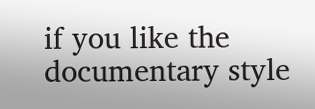if you like the documentary style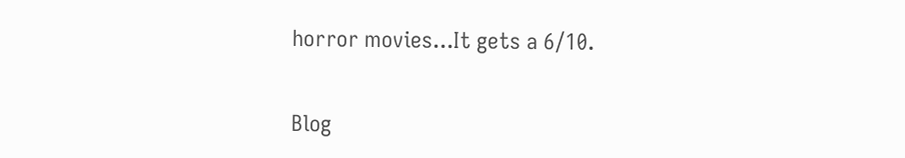horror movies...It gets a 6/10.


Blog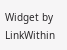Widget by LinkWithin